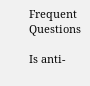Frequent Questions

Is anti-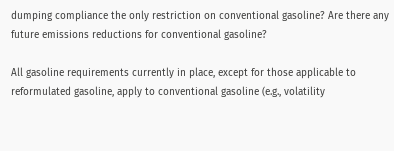dumping compliance the only restriction on conventional gasoline? Are there any future emissions reductions for conventional gasoline?

All gasoline requirements currently in place, except for those applicable to reformulated gasoline, apply to conventional gasoline (e.g., volatility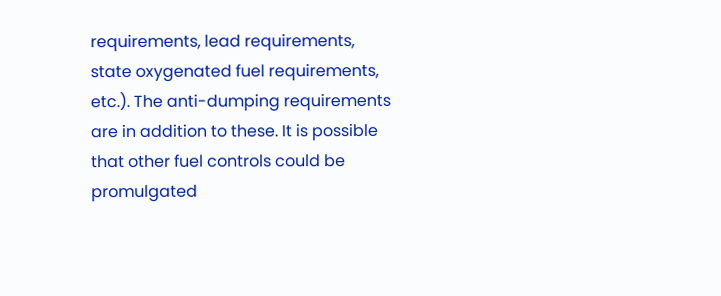requirements, lead requirements, state oxygenated fuel requirements, etc.). The anti-dumping requirements are in addition to these. It is possible that other fuel controls could be promulgated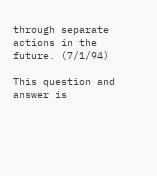through separate actions in the future. (7/1/94)

This question and answer is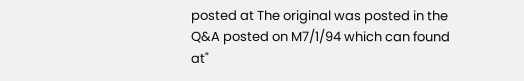posted at The original was posted in the Q&A posted on M7/1/94 which can found at"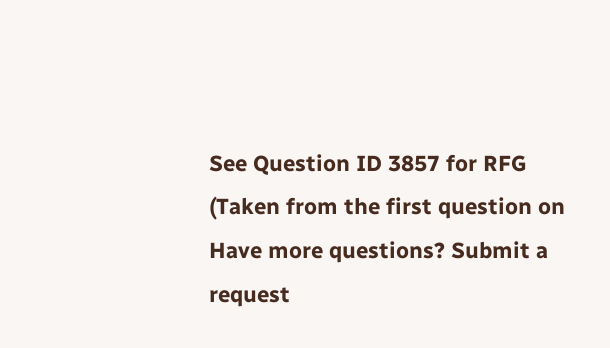See Question ID 3857 for RFG (Taken from the first question on
Have more questions? Submit a request